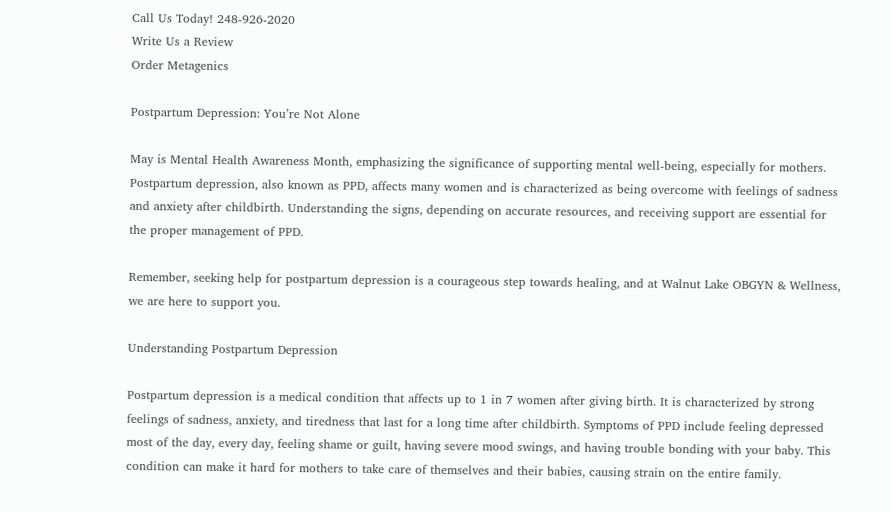Call Us Today! 248-926-2020
Write Us a Review
Order Metagenics

Postpartum Depression: You’re Not Alone

May is Mental Health Awareness Month, emphasizing the significance of supporting mental well-being, especially for mothers. Postpartum depression, also known as PPD, affects many women and is characterized as being overcome with feelings of sadness and anxiety after childbirth. Understanding the signs, depending on accurate resources, and receiving support are essential for the proper management of PPD.

Remember, seeking help for postpartum depression is a courageous step towards healing, and at Walnut Lake OBGYN & Wellness, we are here to support you.

Understanding Postpartum Depression

Postpartum depression is a medical condition that affects up to 1 in 7 women after giving birth. It is characterized by strong feelings of sadness, anxiety, and tiredness that last for a long time after childbirth. Symptoms of PPD include feeling depressed most of the day, every day, feeling shame or guilt, having severe mood swings, and having trouble bonding with your baby. This condition can make it hard for mothers to take care of themselves and their babies, causing strain on the entire family.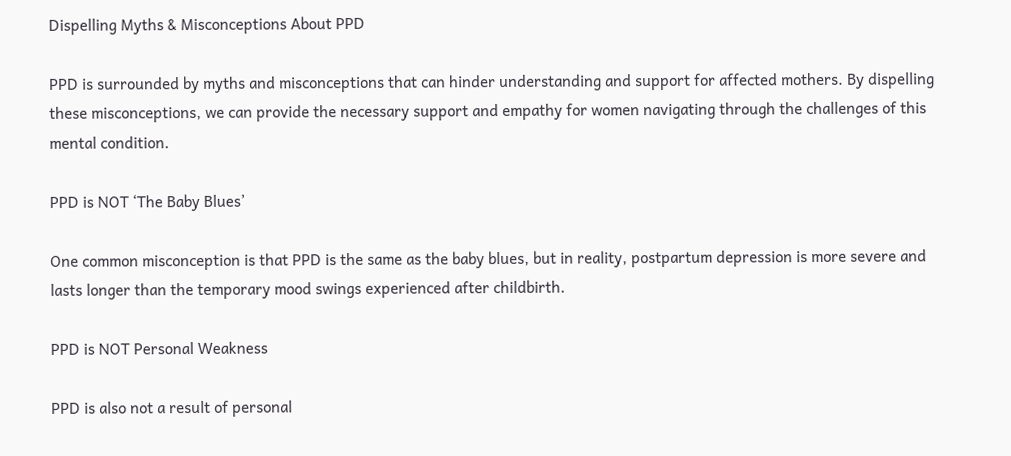Dispelling Myths & Misconceptions About PPD

PPD is surrounded by myths and misconceptions that can hinder understanding and support for affected mothers. By dispelling these misconceptions, we can provide the necessary support and empathy for women navigating through the challenges of this mental condition.

PPD is NOT ‘The Baby Blues’

One common misconception is that PPD is the same as the baby blues, but in reality, postpartum depression is more severe and lasts longer than the temporary mood swings experienced after childbirth.

PPD is NOT Personal Weakness

PPD is also not a result of personal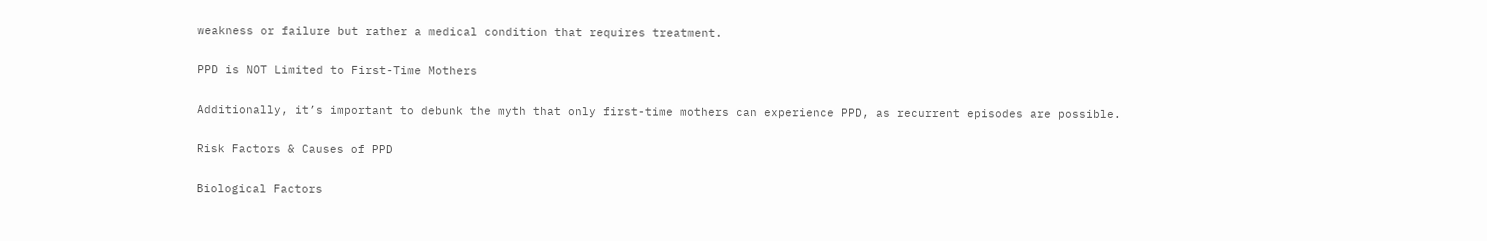weakness or failure but rather a medical condition that requires treatment.

PPD is NOT Limited to First-Time Mothers

Additionally, it’s important to debunk the myth that only first-time mothers can experience PPD, as recurrent episodes are possible.

Risk Factors & Causes of PPD

Biological Factors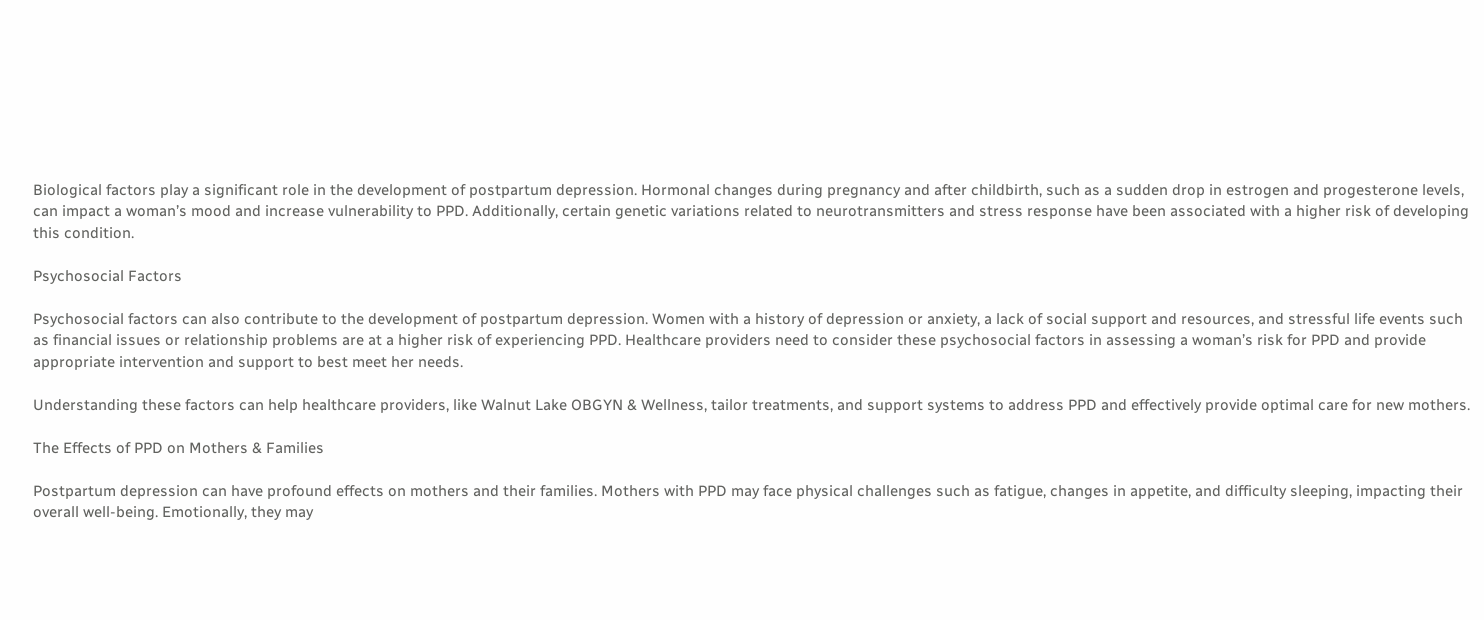Biological factors play a significant role in the development of postpartum depression. Hormonal changes during pregnancy and after childbirth, such as a sudden drop in estrogen and progesterone levels, can impact a woman’s mood and increase vulnerability to PPD. Additionally, certain genetic variations related to neurotransmitters and stress response have been associated with a higher risk of developing this condition.

Psychosocial Factors

Psychosocial factors can also contribute to the development of postpartum depression. Women with a history of depression or anxiety, a lack of social support and resources, and stressful life events such as financial issues or relationship problems are at a higher risk of experiencing PPD. Healthcare providers need to consider these psychosocial factors in assessing a woman’s risk for PPD and provide appropriate intervention and support to best meet her needs.

Understanding these factors can help healthcare providers, like Walnut Lake OBGYN & Wellness, tailor treatments, and support systems to address PPD and effectively provide optimal care for new mothers.

The Effects of PPD on Mothers & Families

Postpartum depression can have profound effects on mothers and their families. Mothers with PPD may face physical challenges such as fatigue, changes in appetite, and difficulty sleeping, impacting their overall well-being. Emotionally, they may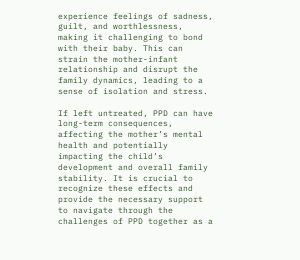experience feelings of sadness, guilt, and worthlessness, making it challenging to bond with their baby. This can strain the mother-infant relationship and disrupt the family dynamics, leading to a sense of isolation and stress.

If left untreated, PPD can have long-term consequences, affecting the mother’s mental health and potentially impacting the child’s development and overall family stability. It is crucial to recognize these effects and provide the necessary support to navigate through the challenges of PPD together as a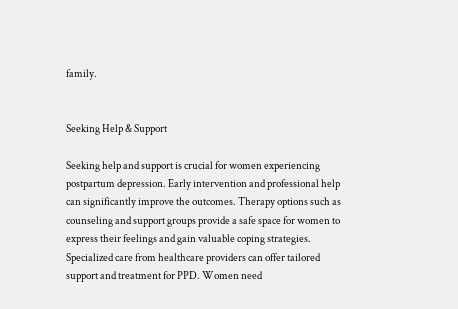family.


Seeking Help & Support

Seeking help and support is crucial for women experiencing postpartum depression. Early intervention and professional help can significantly improve the outcomes. Therapy options such as counseling and support groups provide a safe space for women to express their feelings and gain valuable coping strategies. Specialized care from healthcare providers can offer tailored support and treatment for PPD. Women need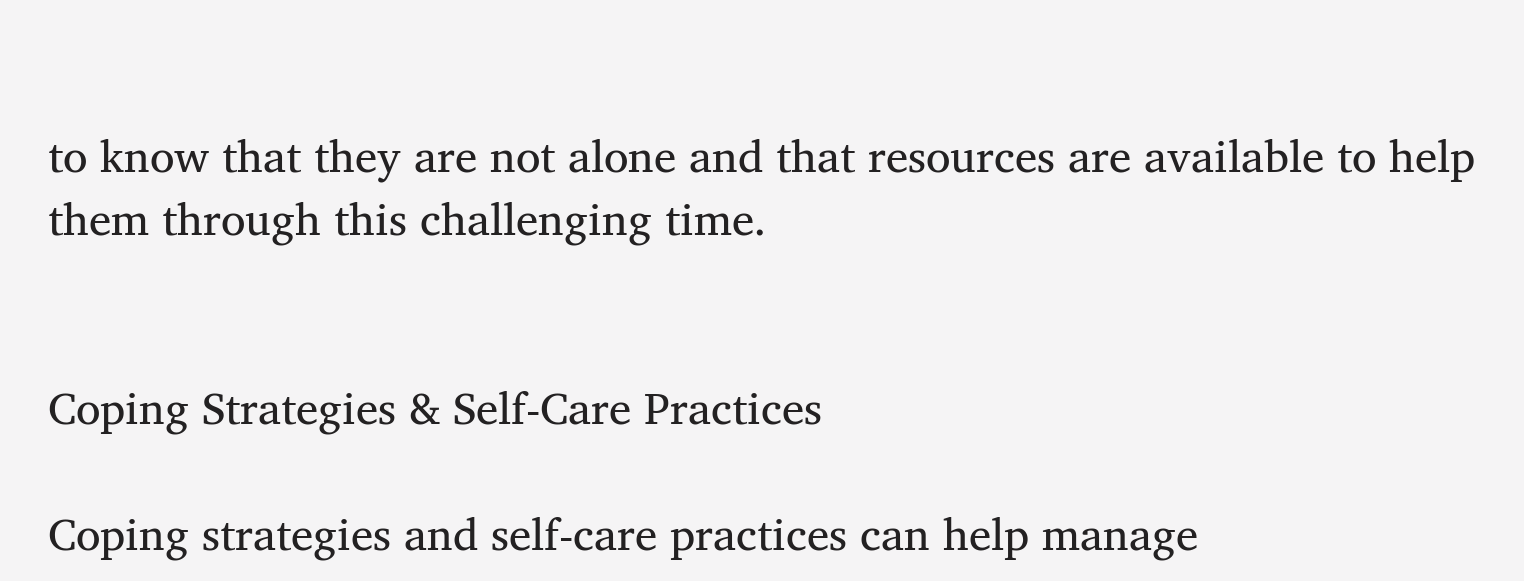to know that they are not alone and that resources are available to help them through this challenging time.


Coping Strategies & Self-Care Practices

Coping strategies and self-care practices can help manage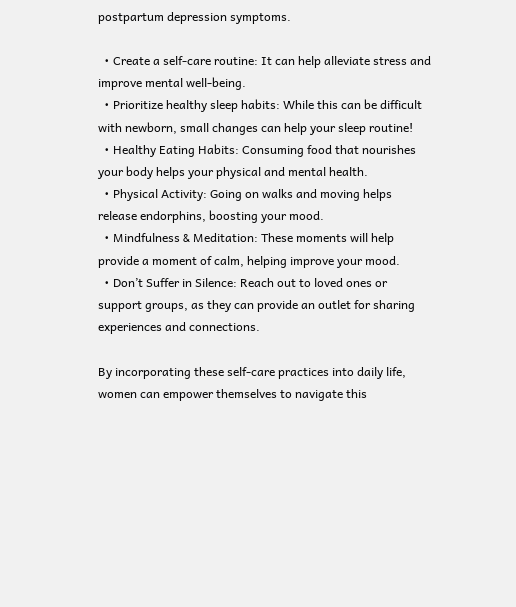postpartum depression symptoms.

  • Create a self-care routine: It can help alleviate stress and improve mental well-being.
  • Prioritize healthy sleep habits: While this can be difficult with newborn, small changes can help your sleep routine!
  • Healthy Eating Habits: Consuming food that nourishes your body helps your physical and mental health.
  • Physical Activity: Going on walks and moving helps release endorphins, boosting your mood.
  • Mindfulness & Meditation: These moments will help provide a moment of calm, helping improve your mood.
  • Don’t Suffer in Silence: Reach out to loved ones or support groups, as they can provide an outlet for sharing experiences and connections.

By incorporating these self-care practices into daily life, women can empower themselves to navigate this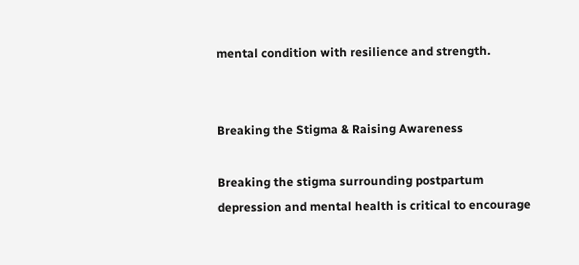mental condition with resilience and strength.


Breaking the Stigma & Raising Awareness

Breaking the stigma surrounding postpartum depression and mental health is critical to encourage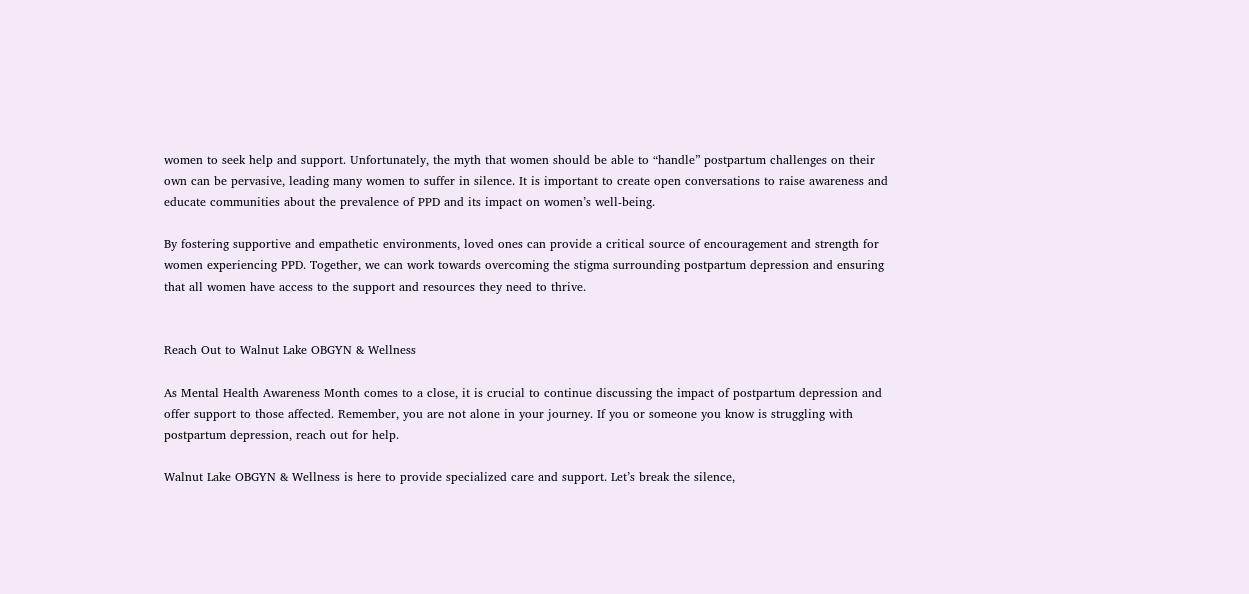women to seek help and support. Unfortunately, the myth that women should be able to “handle” postpartum challenges on their own can be pervasive, leading many women to suffer in silence. It is important to create open conversations to raise awareness and educate communities about the prevalence of PPD and its impact on women’s well-being.

By fostering supportive and empathetic environments, loved ones can provide a critical source of encouragement and strength for women experiencing PPD. Together, we can work towards overcoming the stigma surrounding postpartum depression and ensuring that all women have access to the support and resources they need to thrive.


Reach Out to Walnut Lake OBGYN & Wellness

As Mental Health Awareness Month comes to a close, it is crucial to continue discussing the impact of postpartum depression and offer support to those affected. Remember, you are not alone in your journey. If you or someone you know is struggling with postpartum depression, reach out for help.

Walnut Lake OBGYN & Wellness is here to provide specialized care and support. Let’s break the silence,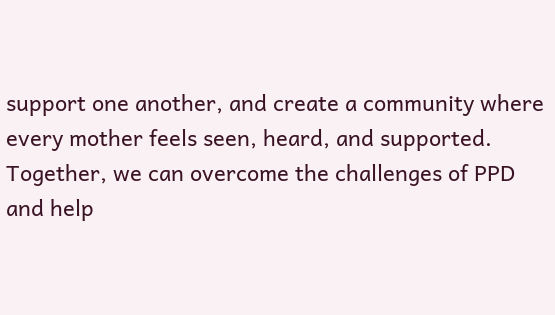support one another, and create a community where every mother feels seen, heard, and supported. Together, we can overcome the challenges of PPD and help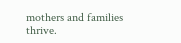mothers and families thrive.